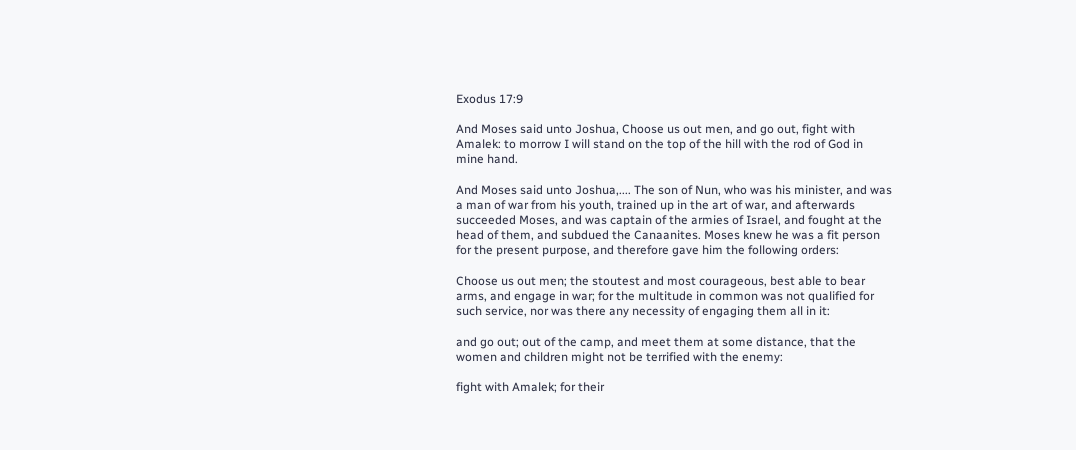Exodus 17:9

And Moses said unto Joshua, Choose us out men, and go out, fight with Amalek: to morrow I will stand on the top of the hill with the rod of God in mine hand.

And Moses said unto Joshua,.... The son of Nun, who was his minister, and was a man of war from his youth, trained up in the art of war, and afterwards succeeded Moses, and was captain of the armies of Israel, and fought at the head of them, and subdued the Canaanites. Moses knew he was a fit person for the present purpose, and therefore gave him the following orders:

Choose us out men; the stoutest and most courageous, best able to bear arms, and engage in war; for the multitude in common was not qualified for such service, nor was there any necessity of engaging them all in it:

and go out; out of the camp, and meet them at some distance, that the women and children might not be terrified with the enemy:

fight with Amalek; for their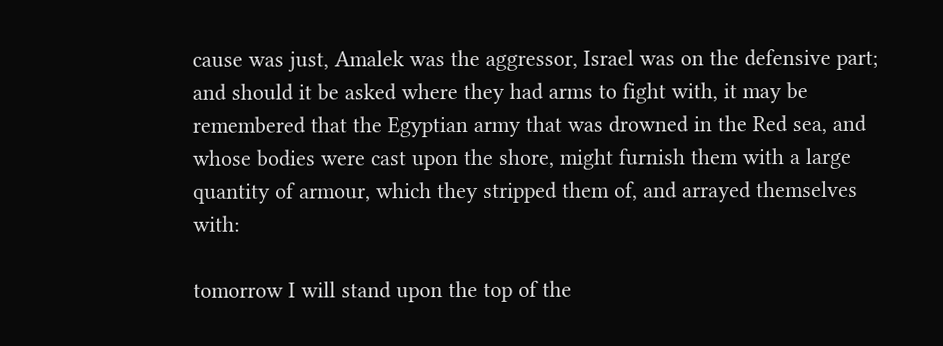cause was just, Amalek was the aggressor, Israel was on the defensive part; and should it be asked where they had arms to fight with, it may be remembered that the Egyptian army that was drowned in the Red sea, and whose bodies were cast upon the shore, might furnish them with a large quantity of armour, which they stripped them of, and arrayed themselves with:

tomorrow I will stand upon the top of the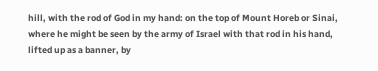hill, with the rod of God in my hand: on the top of Mount Horeb or Sinai, where he might be seen by the army of Israel with that rod in his hand, lifted up as a banner, by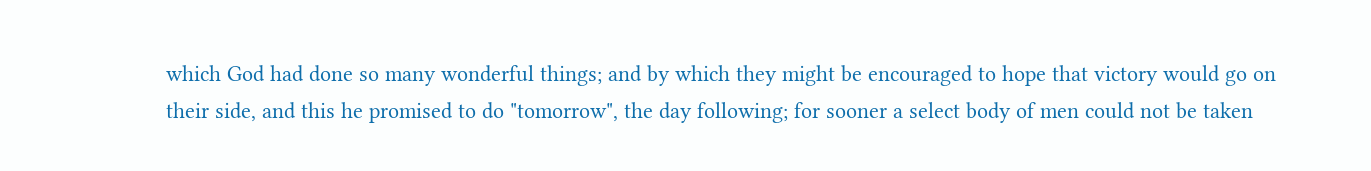which God had done so many wonderful things; and by which they might be encouraged to hope that victory would go on their side, and this he promised to do "tomorrow", the day following; for sooner a select body of men could not be taken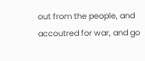out from the people, and accoutred for war, and go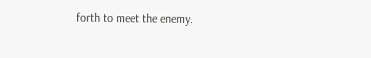forth to meet the enemy.